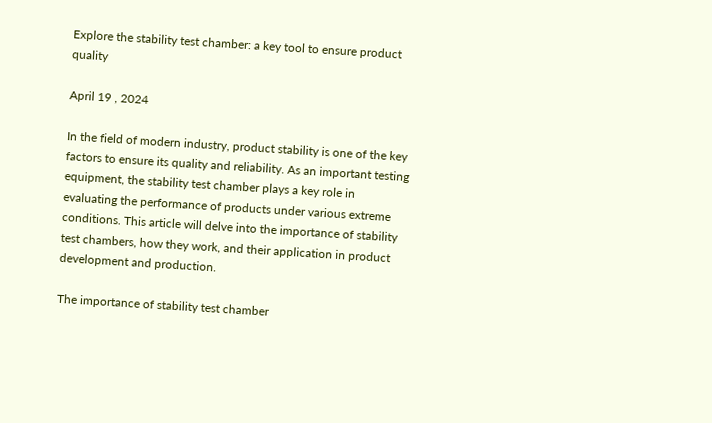Explore the stability test chamber: a key tool to ensure product quality

April 19 , 2024

In the field of modern industry, product stability is one of the key factors to ensure its quality and reliability. As an important testing equipment, the stability test chamber plays a key role in evaluating the performance of products under various extreme conditions. This article will delve into the importance of stability test chambers, how they work, and their application in product development and production.

The importance of stability test chamber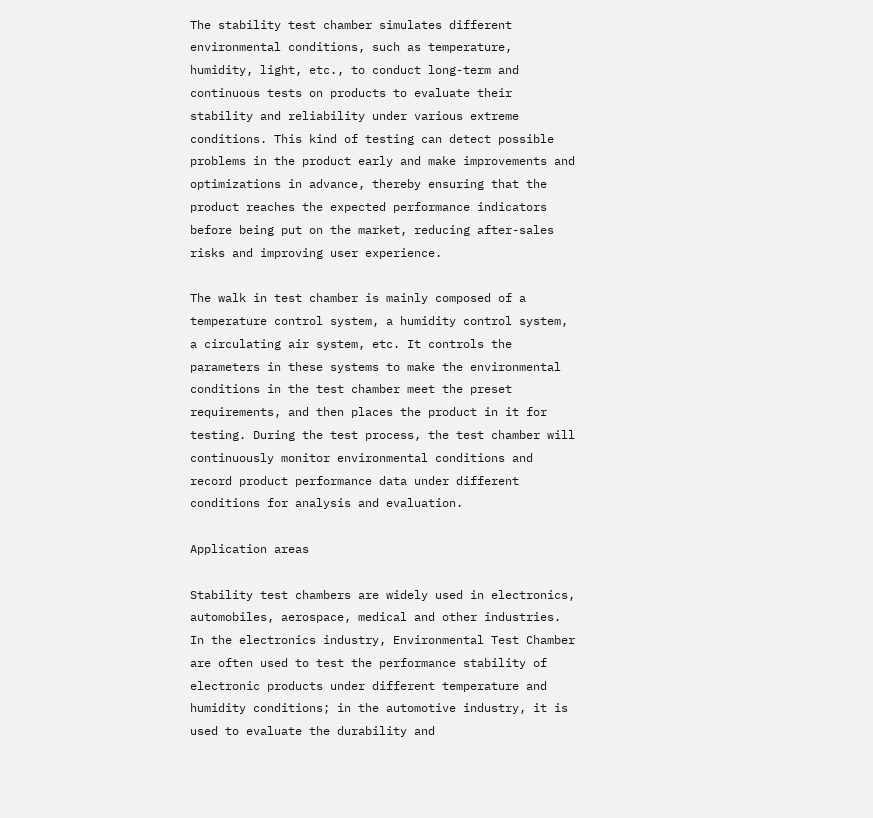The stability test chamber simulates different environmental conditions, such as temperature, humidity, light, etc., to conduct long-term and continuous tests on products to evaluate their stability and reliability under various extreme conditions. This kind of testing can detect possible problems in the product early and make improvements and optimizations in advance, thereby ensuring that the product reaches the expected performance indicators before being put on the market, reducing after-sales risks and improving user experience.

The walk in test chamber is mainly composed of a temperature control system, a humidity control system, a circulating air system, etc. It controls the parameters in these systems to make the environmental conditions in the test chamber meet the preset requirements, and then places the product in it for testing. During the test process, the test chamber will continuously monitor environmental conditions and record product performance data under different conditions for analysis and evaluation.

Application areas

Stability test chambers are widely used in electronics, automobiles, aerospace, medical and other industries. In the electronics industry, Environmental Test Chamber are often used to test the performance stability of electronic products under different temperature and humidity conditions; in the automotive industry, it is used to evaluate the durability and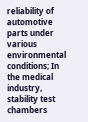reliability of automotive parts under various environmental conditions; In the medical industry, stability test chambers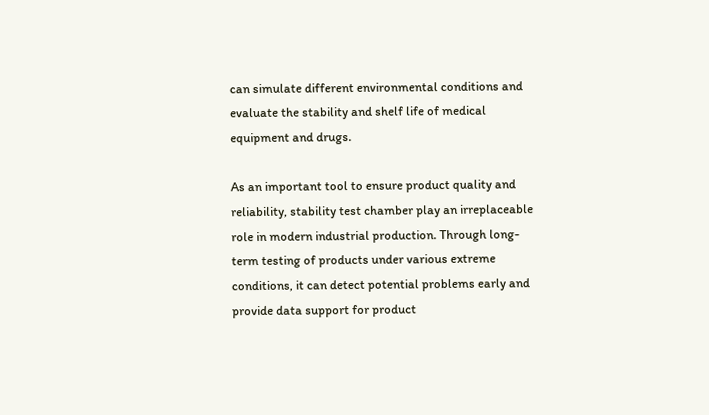can simulate different environmental conditions and evaluate the stability and shelf life of medical equipment and drugs.

As an important tool to ensure product quality and reliability, stability test chamber play an irreplaceable role in modern industrial production. Through long-term testing of products under various extreme conditions, it can detect potential problems early and provide data support for product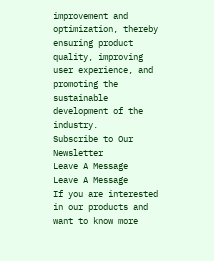improvement and optimization, thereby ensuring product quality, improving user experience, and promoting the sustainable development of the industry.
Subscribe to Our Newsletter
Leave A Message
Leave A Message
If you are interested in our products and want to know more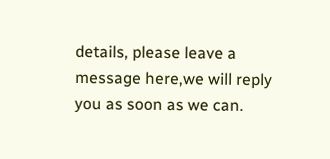details, please leave a message here,we will reply you as soon as we can.